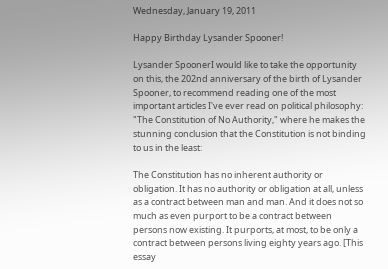Wednesday, January 19, 2011

Happy Birthday Lysander Spooner!

Lysander SpoonerI would like to take the opportunity on this, the 202nd anniversary of the birth of Lysander Spooner, to recommend reading one of the most important articles I've ever read on political philosophy: "The Constitution of No Authority," where he makes the stunning conclusion that the Constitution is not binding to us in the least:

The Constitution has no inherent authority or obligation. It has no authority or obligation at all, unless as a contract between man and man. And it does not so much as even purport to be a contract between persons now existing. It purports, at most, to be only a contract between persons living eighty years ago. [This essay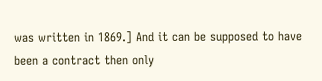was written in 1869.] And it can be supposed to have been a contract then only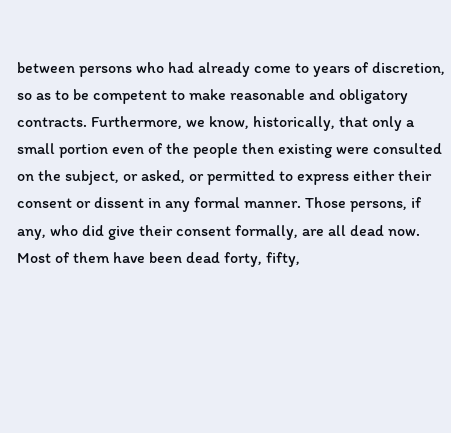between persons who had already come to years of discretion, so as to be competent to make reasonable and obligatory contracts. Furthermore, we know, historically, that only a small portion even of the people then existing were consulted on the subject, or asked, or permitted to express either their consent or dissent in any formal manner. Those persons, if any, who did give their consent formally, are all dead now. Most of them have been dead forty, fifty,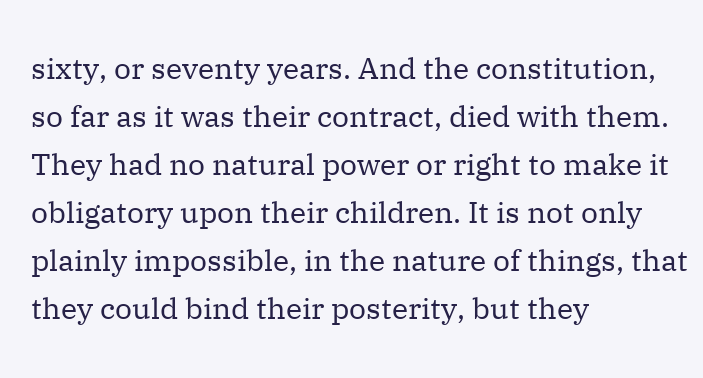sixty, or seventy years. And the constitution, so far as it was their contract, died with them. They had no natural power or right to make it obligatory upon their children. It is not only plainly impossible, in the nature of things, that they could bind their posterity, but they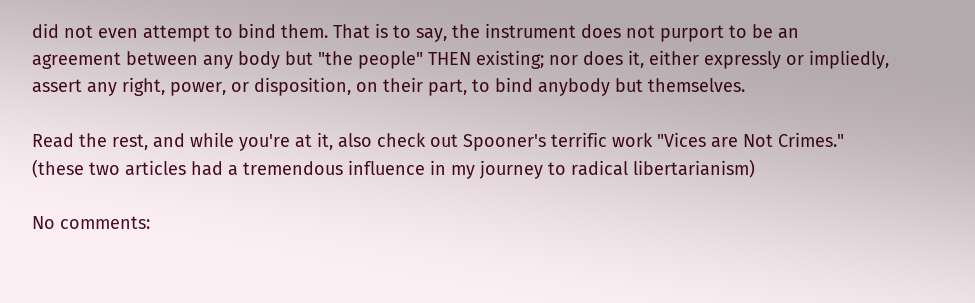did not even attempt to bind them. That is to say, the instrument does not purport to be an agreement between any body but "the people" THEN existing; nor does it, either expressly or impliedly, assert any right, power, or disposition, on their part, to bind anybody but themselves.

Read the rest, and while you're at it, also check out Spooner's terrific work "Vices are Not Crimes." (these two articles had a tremendous influence in my journey to radical libertarianism)

No comments: